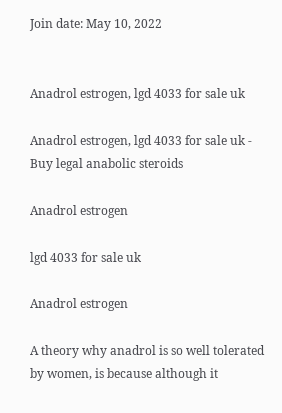Join date: May 10, 2022


Anadrol estrogen, lgd 4033 for sale uk

Anadrol estrogen, lgd 4033 for sale uk - Buy legal anabolic steroids

Anadrol estrogen

lgd 4033 for sale uk

Anadrol estrogen

A theory why anadrol is so well tolerated by women, is because although it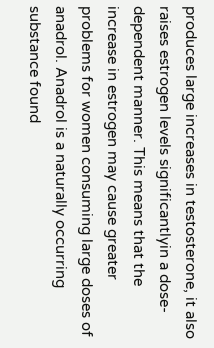produces large increases in testosterone, it also raises estrogen levels significantlyin a dose-dependent manner. This means that the increase in estrogen may cause greater problems for women consuming large doses of anadrol. Anadrol is a naturally occurring substance found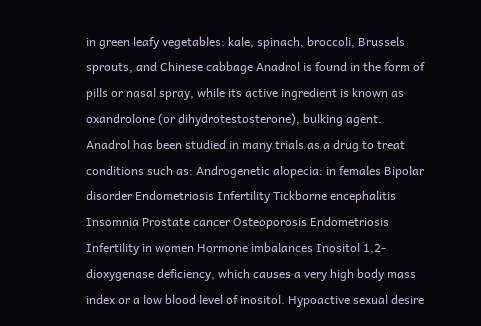in green leafy vegetables: kale, spinach, broccoli, Brussels sprouts, and Chinese cabbage Anadrol is found in the form of pills or nasal spray, while its active ingredient is known as oxandrolone (or dihydrotestosterone), bulking agent. Anadrol has been studied in many trials as a drug to treat conditions such as: Androgenetic alopecia: in females Bipolar disorder Endometriosis Infertility Tickborne encephalitis Insomnia Prostate cancer Osteoporosis Endometriosis Infertility in women Hormone imbalances Inositol 1,2-dioxygenase deficiency, which causes a very high body mass index or a low blood level of inositol. Hypoactive sexual desire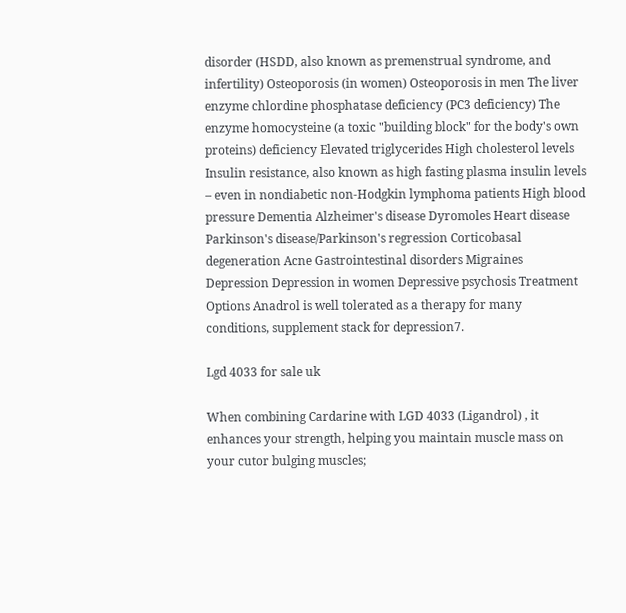disorder (HSDD, also known as premenstrual syndrome, and infertility) Osteoporosis (in women) Osteoporosis in men The liver enzyme chlordine phosphatase deficiency (PC3 deficiency) The enzyme homocysteine (a toxic "building block" for the body's own proteins) deficiency Elevated triglycerides High cholesterol levels Insulin resistance, also known as high fasting plasma insulin levels – even in nondiabetic non-Hodgkin lymphoma patients High blood pressure Dementia Alzheimer's disease Dyromoles Heart disease Parkinson's disease/Parkinson's regression Corticobasal degeneration Acne Gastrointestinal disorders Migraines Depression Depression in women Depressive psychosis Treatment Options Anadrol is well tolerated as a therapy for many conditions, supplement stack for depression7.

Lgd 4033 for sale uk

When combining Cardarine with LGD 4033 (Ligandrol) , it enhances your strength, helping you maintain muscle mass on your cutor bulging muscles;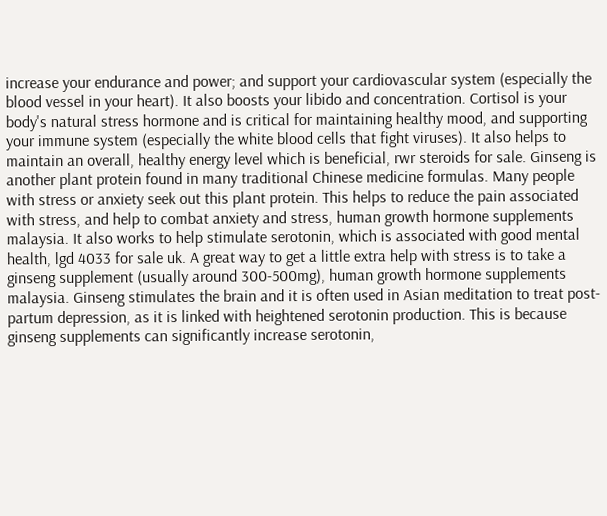increase your endurance and power; and support your cardiovascular system (especially the blood vessel in your heart). It also boosts your libido and concentration. Cortisol is your body's natural stress hormone and is critical for maintaining healthy mood, and supporting your immune system (especially the white blood cells that fight viruses). It also helps to maintain an overall, healthy energy level which is beneficial, rwr steroids for sale. Ginseng is another plant protein found in many traditional Chinese medicine formulas. Many people with stress or anxiety seek out this plant protein. This helps to reduce the pain associated with stress, and help to combat anxiety and stress, human growth hormone supplements malaysia. It also works to help stimulate serotonin, which is associated with good mental health, lgd 4033 for sale uk. A great way to get a little extra help with stress is to take a ginseng supplement (usually around 300-500mg), human growth hormone supplements malaysia. Ginseng stimulates the brain and it is often used in Asian meditation to treat post-partum depression, as it is linked with heightened serotonin production. This is because ginseng supplements can significantly increase serotonin,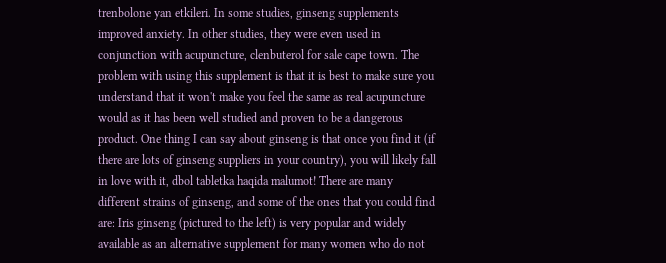trenbolone yan etkileri. In some studies, ginseng supplements improved anxiety. In other studies, they were even used in conjunction with acupuncture, clenbuterol for sale cape town. The problem with using this supplement is that it is best to make sure you understand that it won't make you feel the same as real acupuncture would as it has been well studied and proven to be a dangerous product. One thing I can say about ginseng is that once you find it (if there are lots of ginseng suppliers in your country), you will likely fall in love with it, dbol tabletka haqida malumot! There are many different strains of ginseng, and some of the ones that you could find are: Iris ginseng (pictured to the left) is very popular and widely available as an alternative supplement for many women who do not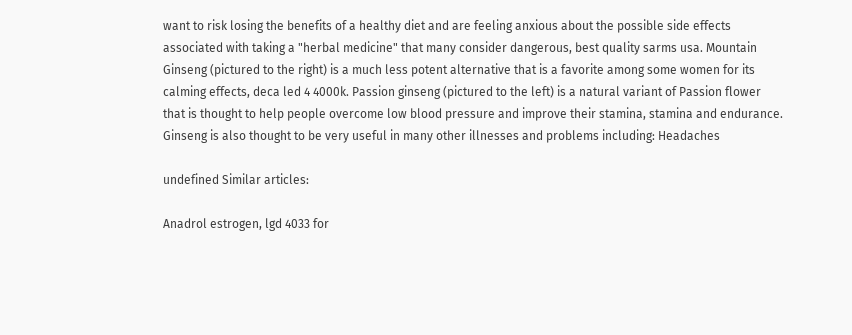want to risk losing the benefits of a healthy diet and are feeling anxious about the possible side effects associated with taking a "herbal medicine" that many consider dangerous, best quality sarms usa. Mountain Ginseng (pictured to the right) is a much less potent alternative that is a favorite among some women for its calming effects, deca led 4 4000k. Passion ginseng (pictured to the left) is a natural variant of Passion flower that is thought to help people overcome low blood pressure and improve their stamina, stamina and endurance. Ginseng is also thought to be very useful in many other illnesses and problems including: Headaches

undefined Similar articles:

Anadrol estrogen, lgd 4033 for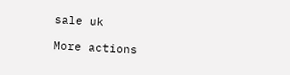sale uk

More actions